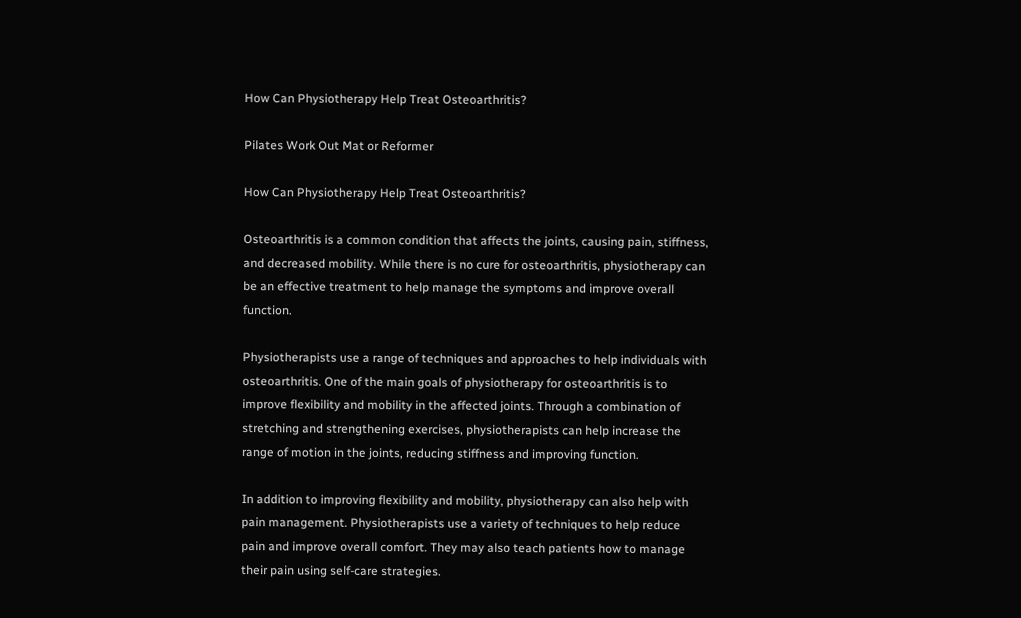How Can Physiotherapy Help Treat Osteoarthritis?

Pilates Work Out Mat or Reformer

How Can Physiotherapy Help Treat Osteoarthritis?

Osteoarthritis is a common condition that affects the joints, causing pain, stiffness, and decreased mobility. While there is no cure for osteoarthritis, physiotherapy can be an effective treatment to help manage the symptoms and improve overall function.

Physiotherapists use a range of techniques and approaches to help individuals with osteoarthritis. One of the main goals of physiotherapy for osteoarthritis is to improve flexibility and mobility in the affected joints. Through a combination of stretching and strengthening exercises, physiotherapists can help increase the range of motion in the joints, reducing stiffness and improving function.

In addition to improving flexibility and mobility, physiotherapy can also help with pain management. Physiotherapists use a variety of techniques to help reduce pain and improve overall comfort. They may also teach patients how to manage their pain using self-care strategies.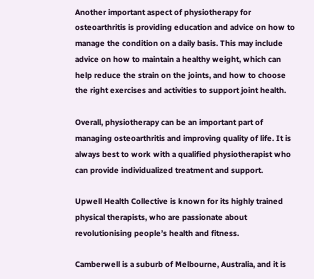Another important aspect of physiotherapy for osteoarthritis is providing education and advice on how to manage the condition on a daily basis. This may include advice on how to maintain a healthy weight, which can help reduce the strain on the joints, and how to choose the right exercises and activities to support joint health.

Overall, physiotherapy can be an important part of managing osteoarthritis and improving quality of life. It is always best to work with a qualified physiotherapist who can provide individualized treatment and support.

Upwell Health Collective is known for its highly trained physical therapists, who are passionate about revolutionising people’s health and fitness.

Camberwell is a suburb of Melbourne, Australia, and it is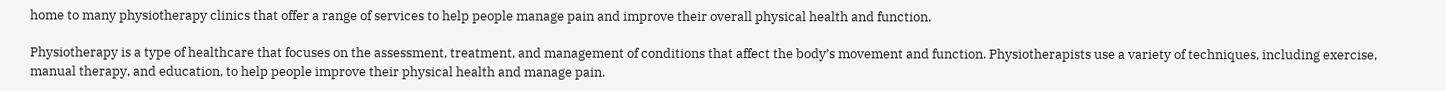home to many physiotherapy clinics that offer a range of services to help people manage pain and improve their overall physical health and function.

Physiotherapy is a type of healthcare that focuses on the assessment, treatment, and management of conditions that affect the body’s movement and function. Physiotherapists use a variety of techniques, including exercise, manual therapy, and education, to help people improve their physical health and manage pain.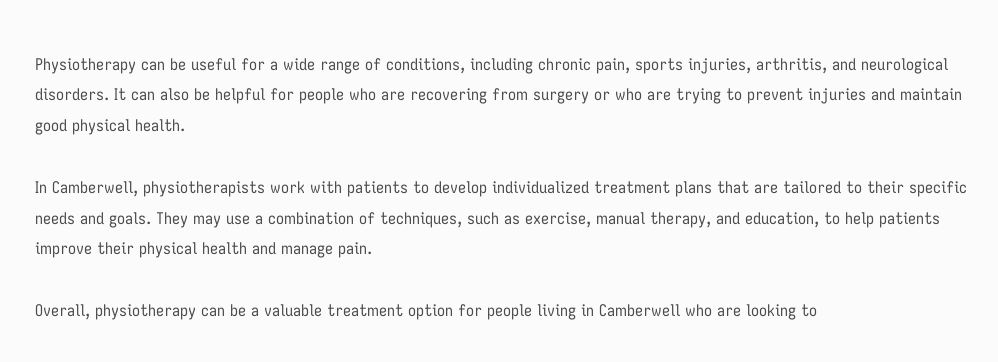Physiotherapy can be useful for a wide range of conditions, including chronic pain, sports injuries, arthritis, and neurological disorders. It can also be helpful for people who are recovering from surgery or who are trying to prevent injuries and maintain good physical health.

In Camberwell, physiotherapists work with patients to develop individualized treatment plans that are tailored to their specific needs and goals. They may use a combination of techniques, such as exercise, manual therapy, and education, to help patients improve their physical health and manage pain.

Overall, physiotherapy can be a valuable treatment option for people living in Camberwell who are looking to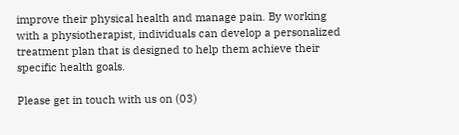improve their physical health and manage pain. By working with a physiotherapist, individuals can develop a personalized treatment plan that is designed to help them achieve their specific health goals.

Please get in touch with us on (03)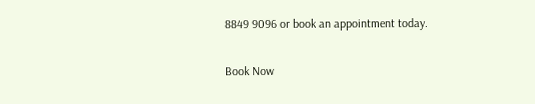8849 9096 or book an appointment today.

Book Now